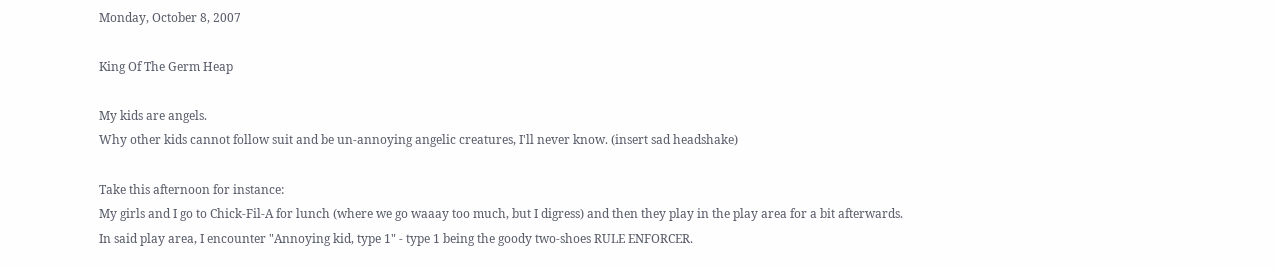Monday, October 8, 2007

King Of The Germ Heap

My kids are angels.
Why other kids cannot follow suit and be un-annoying angelic creatures, I'll never know. (insert sad headshake)

Take this afternoon for instance:
My girls and I go to Chick-Fil-A for lunch (where we go waaay too much, but I digress) and then they play in the play area for a bit afterwards.
In said play area, I encounter "Annoying kid, type 1" - type 1 being the goody two-shoes RULE ENFORCER.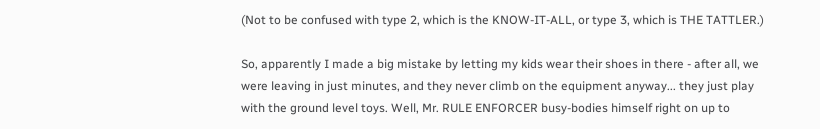(Not to be confused with type 2, which is the KNOW-IT-ALL, or type 3, which is THE TATTLER.)

So, apparently I made a big mistake by letting my kids wear their shoes in there - after all, we were leaving in just minutes, and they never climb on the equipment anyway... they just play with the ground level toys. Well, Mr. RULE ENFORCER busy-bodies himself right on up to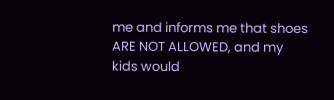me and informs me that shoes ARE NOT ALLOWED, and my kids would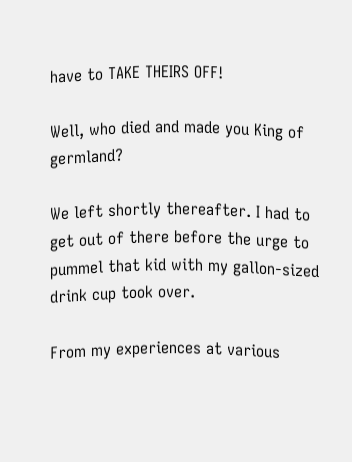have to TAKE THEIRS OFF!

Well, who died and made you King of germland?

We left shortly thereafter. I had to get out of there before the urge to pummel that kid with my gallon-sized drink cup took over.

From my experiences at various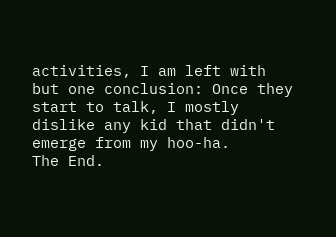activities, I am left with but one conclusion: Once they start to talk, I mostly dislike any kid that didn't emerge from my hoo-ha.
The End.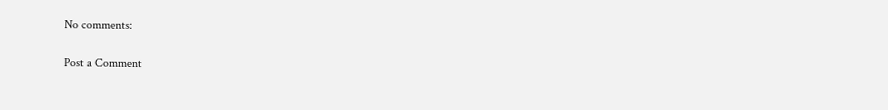No comments:

Post a Comment